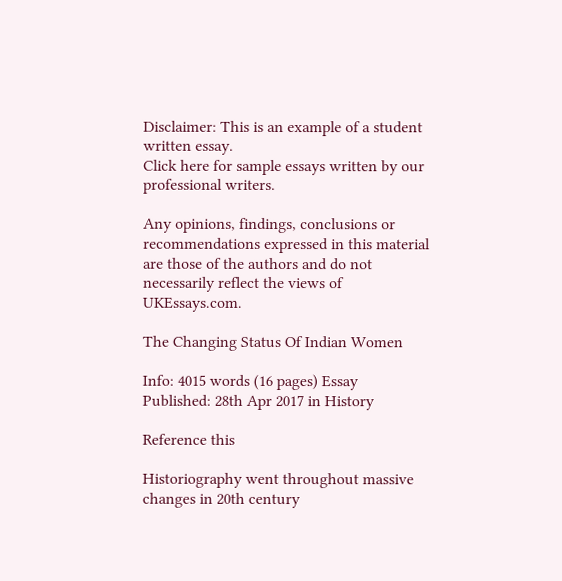Disclaimer: This is an example of a student written essay.
Click here for sample essays written by our professional writers.

Any opinions, findings, conclusions or recommendations expressed in this material are those of the authors and do not necessarily reflect the views of UKEssays.com.

The Changing Status Of Indian Women

Info: 4015 words (16 pages) Essay
Published: 28th Apr 2017 in History

Reference this

Historiography went throughout massive changes in 20th century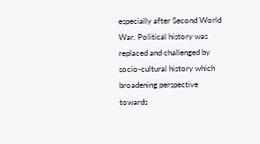especially after Second World War. Political history was replaced and challenged by socio-cultural history which broadening perspective towards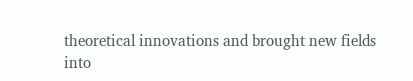theoretical innovations and brought new fields into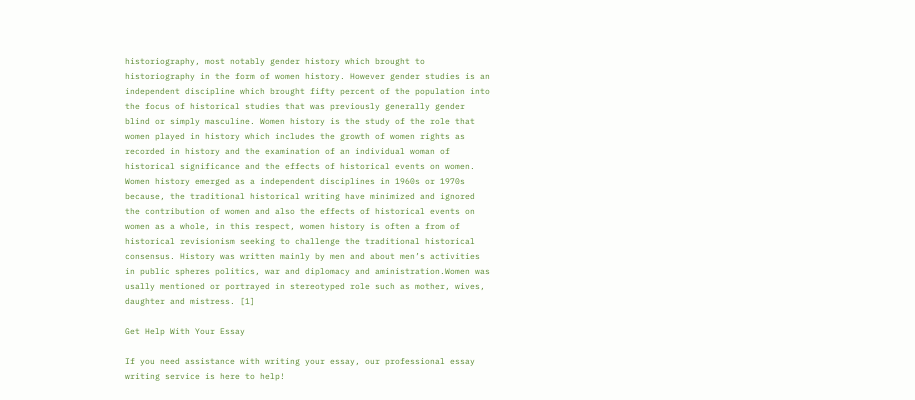historiography, most notably gender history which brought to historiography in the form of women history. However gender studies is an independent discipline which brought fifty percent of the population into the focus of historical studies that was previously generally gender blind or simply masculine. Women history is the study of the role that women played in history which includes the growth of women rights as recorded in history and the examination of an individual woman of historical significance and the effects of historical events on women. Women history emerged as a independent disciplines in 1960s or 1970s because, the traditional historical writing have minimized and ignored the contribution of women and also the effects of historical events on women as a whole, in this respect, women history is often a from of historical revisionism seeking to challenge the traditional historical consensus. History was written mainly by men and about men’s activities in public spheres politics, war and diplomacy and aministration.Women was usally mentioned or portrayed in stereotyped role such as mother, wives, daughter and mistress. [1]

Get Help With Your Essay

If you need assistance with writing your essay, our professional essay writing service is here to help!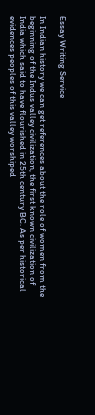Essay Writing Service

In Indian history we can get references about the role of women from the beginning of the Indus valley civilization, the first known civilization of India which said to have flourished in 25th century BC. As per historical evidences peoples of this valley worshiped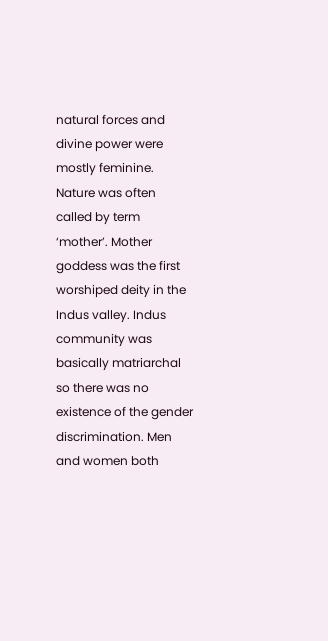natural forces and divine power were mostly feminine. Nature was often called by term ‘mother’. Mother goddess was the first worshiped deity in the Indus valley. Indus community was basically matriarchal so there was no existence of the gender discrimination. Men and women both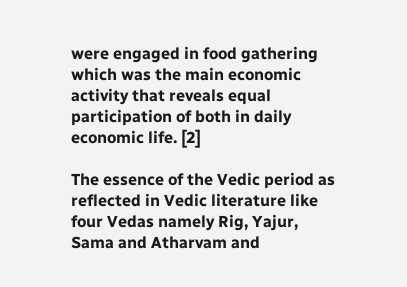were engaged in food gathering which was the main economic activity that reveals equal participation of both in daily economic life. [2]

The essence of the Vedic period as reflected in Vedic literature like four Vedas namely Rig, Yajur, Sama and Atharvam and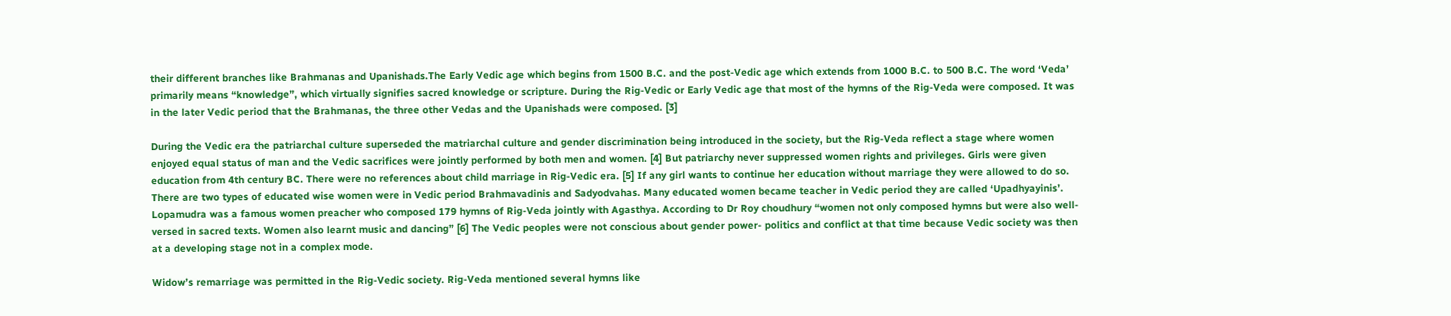their different branches like Brahmanas and Upanishads.The Early Vedic age which begins from 1500 B.C. and the post-Vedic age which extends from 1000 B.C. to 500 B.C. The word ‘Veda’ primarily means “knowledge”, which virtually signifies sacred knowledge or scripture. During the Rig-Vedic or Early Vedic age that most of the hymns of the Rig-Veda were composed. It was in the later Vedic period that the Brahmanas, the three other Vedas and the Upanishads were composed. [3]

During the Vedic era the patriarchal culture superseded the matriarchal culture and gender discrimination being introduced in the society, but the Rig-Veda reflect a stage where women enjoyed equal status of man and the Vedic sacrifices were jointly performed by both men and women. [4] But patriarchy never suppressed women rights and privileges. Girls were given education from 4th century BC. There were no references about child marriage in Rig-Vedic era. [5] If any girl wants to continue her education without marriage they were allowed to do so. There are two types of educated wise women were in Vedic period Brahmavadinis and Sadyodvahas. Many educated women became teacher in Vedic period they are called ‘Upadhyayinis’. Lopamudra was a famous women preacher who composed 179 hymns of Rig-Veda jointly with Agasthya. According to Dr Roy choudhury “women not only composed hymns but were also well-versed in sacred texts. Women also learnt music and dancing” [6] The Vedic peoples were not conscious about gender power- politics and conflict at that time because Vedic society was then at a developing stage not in a complex mode.

Widow’s remarriage was permitted in the Rig-Vedic society. Rig-Veda mentioned several hymns like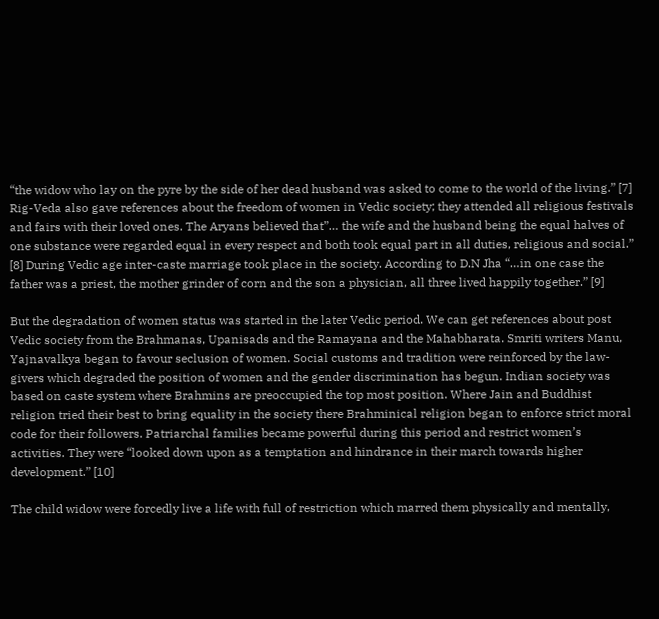“the widow who lay on the pyre by the side of her dead husband was asked to come to the world of the living.” [7] Rig-Veda also gave references about the freedom of women in Vedic society; they attended all religious festivals and fairs with their loved ones. The Aryans believed that”… the wife and the husband being the equal halves of one substance were regarded equal in every respect and both took equal part in all duties, religious and social.” [8] During Vedic age inter-caste marriage took place in the society. According to D.N Jha “…in one case the father was a priest, the mother grinder of corn and the son a physician, all three lived happily together.” [9]

But the degradation of women status was started in the later Vedic period. We can get references about post Vedic society from the Brahmanas, Upanisads and the Ramayana and the Mahabharata. Smriti writers Manu, Yajnavalkya began to favour seclusion of women. Social customs and tradition were reinforced by the law-givers which degraded the position of women and the gender discrimination has begun. Indian society was based on caste system where Brahmins are preoccupied the top most position. Where Jain and Buddhist religion tried their best to bring equality in the society there Brahminical religion began to enforce strict moral code for their followers. Patriarchal families became powerful during this period and restrict women’s activities. They were “looked down upon as a temptation and hindrance in their march towards higher development.” [10]

The child widow were forcedly live a life with full of restriction which marred them physically and mentally,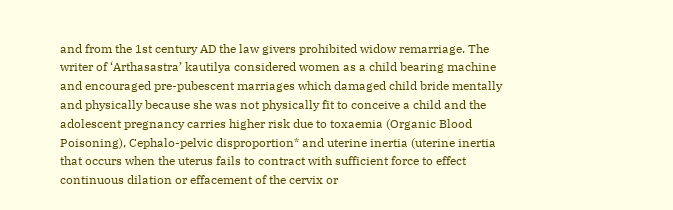and from the 1st century AD the law givers prohibited widow remarriage. The writer of ‘Arthasastra’ kautilya considered women as a child bearing machine and encouraged pre-pubescent marriages which damaged child bride mentally and physically because she was not physically fit to conceive a child and the adolescent pregnancy carries higher risk due to toxaemia (Organic Blood Poisoning), Cephalo-pelvic disproportion* and uterine inertia (uterine inertia that occurs when the uterus fails to contract with sufficient force to effect continuous dilation or effacement of the cervix or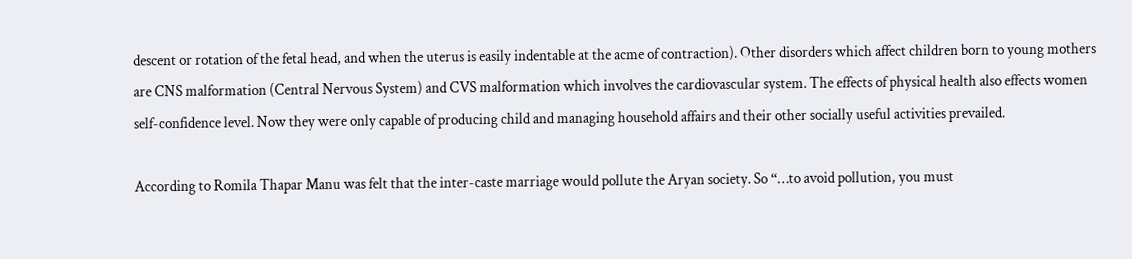descent or rotation of the fetal head, and when the uterus is easily indentable at the acme of contraction). Other disorders which affect children born to young mothers are CNS malformation (Central Nervous System) and CVS malformation which involves the cardiovascular system. The effects of physical health also effects women self-confidence level. Now they were only capable of producing child and managing household affairs and their other socially useful activities prevailed.

According to Romila Thapar Manu was felt that the inter-caste marriage would pollute the Aryan society. So “…to avoid pollution, you must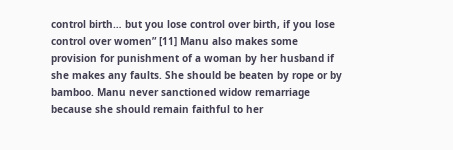control birth… but you lose control over birth, if you lose control over women” [11] Manu also makes some provision for punishment of a woman by her husband if she makes any faults. She should be beaten by rope or by bamboo. Manu never sanctioned widow remarriage because she should remain faithful to her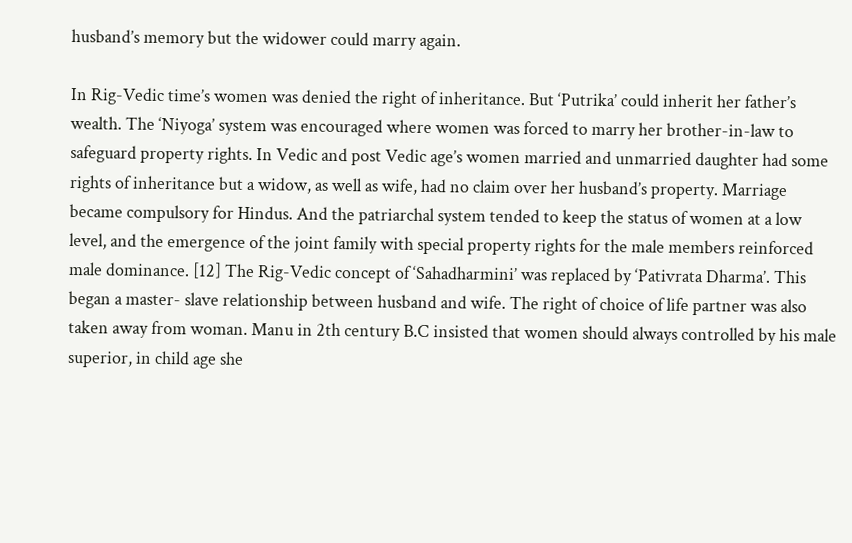husband’s memory but the widower could marry again.

In Rig-Vedic time’s women was denied the right of inheritance. But ‘Putrika’ could inherit her father’s wealth. The ‘Niyoga’ system was encouraged where women was forced to marry her brother-in-law to safeguard property rights. In Vedic and post Vedic age’s women married and unmarried daughter had some rights of inheritance but a widow, as well as wife, had no claim over her husband’s property. Marriage became compulsory for Hindus. And the patriarchal system tended to keep the status of women at a low level, and the emergence of the joint family with special property rights for the male members reinforced male dominance. [12] The Rig-Vedic concept of ‘Sahadharmini’ was replaced by ‘Pativrata Dharma’. This began a master- slave relationship between husband and wife. The right of choice of life partner was also taken away from woman. Manu in 2th century B.C insisted that women should always controlled by his male superior, in child age she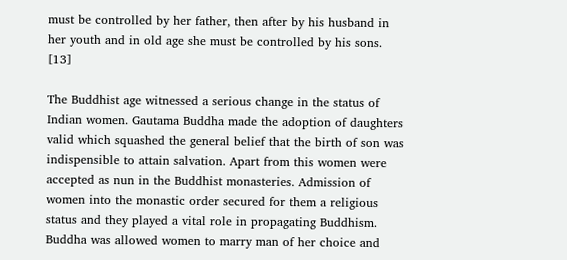must be controlled by her father, then after by his husband in her youth and in old age she must be controlled by his sons. [13]

The Buddhist age witnessed a serious change in the status of Indian women. Gautama Buddha made the adoption of daughters valid which squashed the general belief that the birth of son was indispensible to attain salvation. Apart from this women were accepted as nun in the Buddhist monasteries. Admission of women into the monastic order secured for them a religious status and they played a vital role in propagating Buddhism. Buddha was allowed women to marry man of her choice and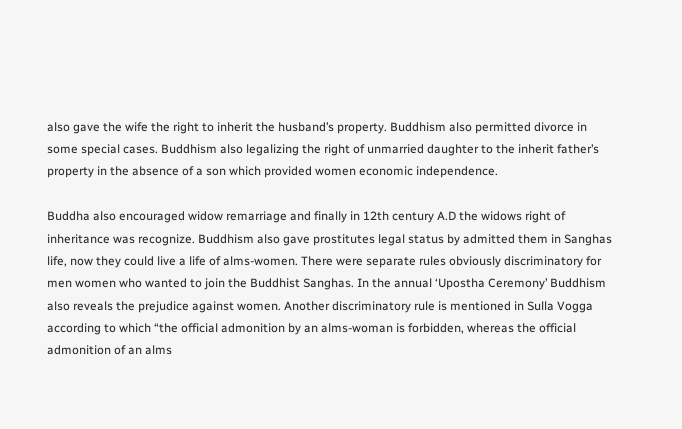also gave the wife the right to inherit the husband’s property. Buddhism also permitted divorce in some special cases. Buddhism also legalizing the right of unmarried daughter to the inherit father’s property in the absence of a son which provided women economic independence.

Buddha also encouraged widow remarriage and finally in 12th century A.D the widows right of inheritance was recognize. Buddhism also gave prostitutes legal status by admitted them in Sanghas life, now they could live a life of alms-women. There were separate rules obviously discriminatory for men women who wanted to join the Buddhist Sanghas. In the annual ‘Upostha Ceremony’ Buddhism also reveals the prejudice against women. Another discriminatory rule is mentioned in Sulla Vogga according to which “the official admonition by an alms-woman is forbidden, whereas the official admonition of an alms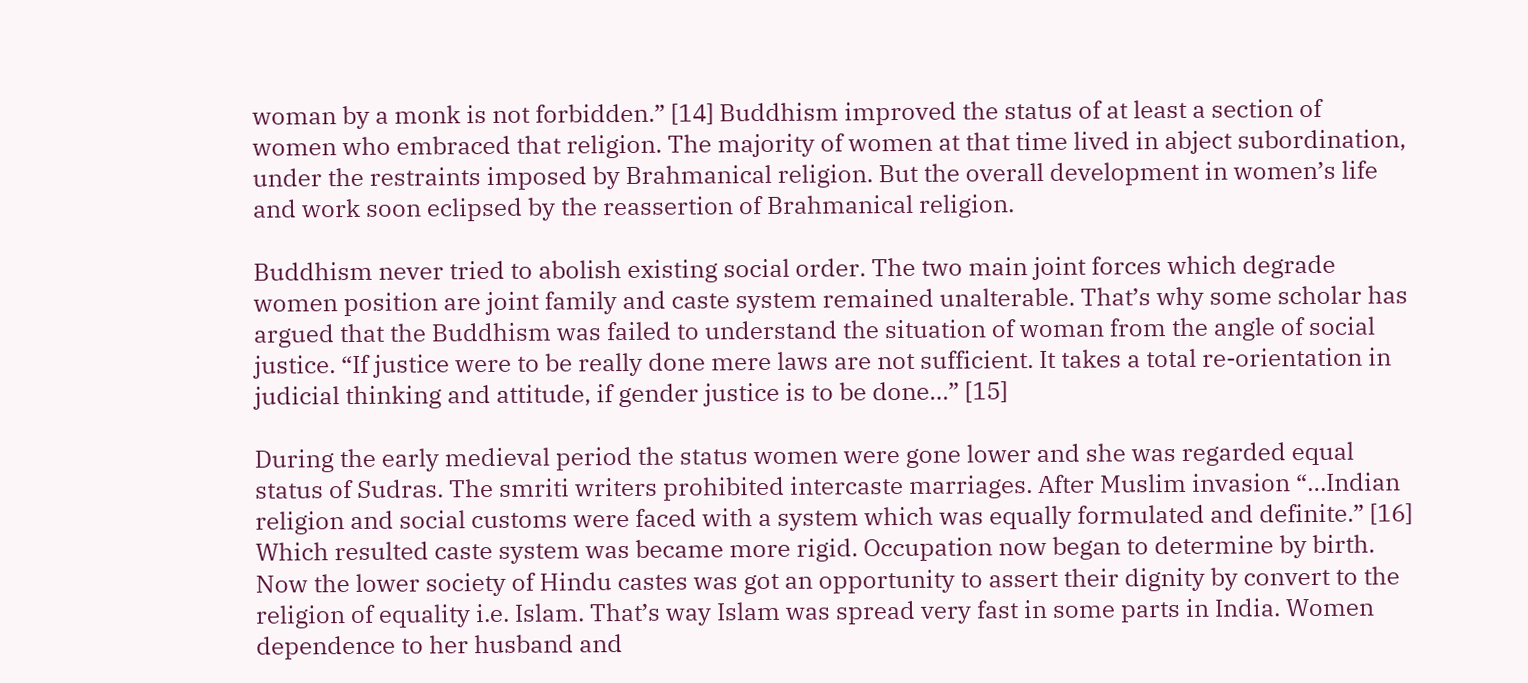woman by a monk is not forbidden.” [14] Buddhism improved the status of at least a section of women who embraced that religion. The majority of women at that time lived in abject subordination, under the restraints imposed by Brahmanical religion. But the overall development in women’s life and work soon eclipsed by the reassertion of Brahmanical religion.

Buddhism never tried to abolish existing social order. The two main joint forces which degrade women position are joint family and caste system remained unalterable. That’s why some scholar has argued that the Buddhism was failed to understand the situation of woman from the angle of social justice. “If justice were to be really done mere laws are not sufficient. It takes a total re-orientation in judicial thinking and attitude, if gender justice is to be done…” [15]

During the early medieval period the status women were gone lower and she was regarded equal status of Sudras. The smriti writers prohibited intercaste marriages. After Muslim invasion “…Indian religion and social customs were faced with a system which was equally formulated and definite.” [16] Which resulted caste system was became more rigid. Occupation now began to determine by birth. Now the lower society of Hindu castes was got an opportunity to assert their dignity by convert to the religion of equality i.e. Islam. That’s way Islam was spread very fast in some parts in India. Women dependence to her husband and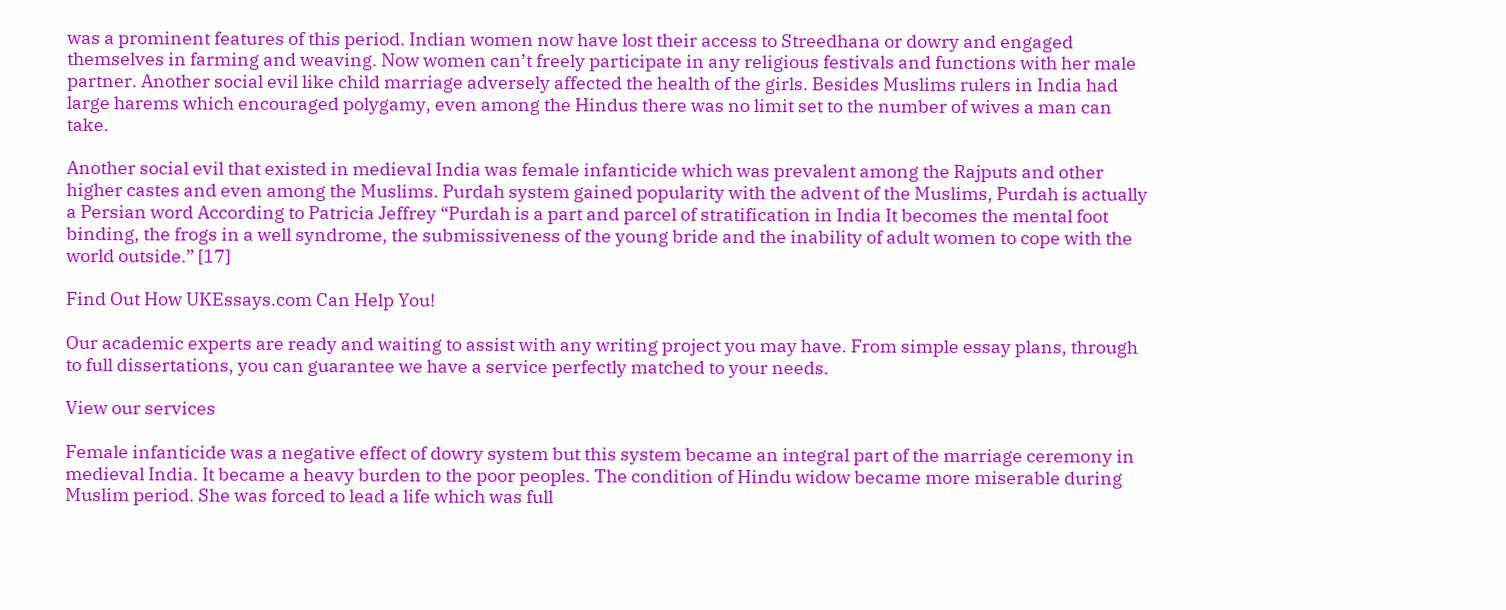was a prominent features of this period. Indian women now have lost their access to Streedhana or dowry and engaged themselves in farming and weaving. Now women can’t freely participate in any religious festivals and functions with her male partner. Another social evil like child marriage adversely affected the health of the girls. Besides Muslims rulers in India had large harems which encouraged polygamy, even among the Hindus there was no limit set to the number of wives a man can take.

Another social evil that existed in medieval India was female infanticide which was prevalent among the Rajputs and other higher castes and even among the Muslims. Purdah system gained popularity with the advent of the Muslims, Purdah is actually a Persian word According to Patricia Jeffrey “Purdah is a part and parcel of stratification in India It becomes the mental foot binding, the frogs in a well syndrome, the submissiveness of the young bride and the inability of adult women to cope with the world outside.” [17]

Find Out How UKEssays.com Can Help You!

Our academic experts are ready and waiting to assist with any writing project you may have. From simple essay plans, through to full dissertations, you can guarantee we have a service perfectly matched to your needs.

View our services

Female infanticide was a negative effect of dowry system but this system became an integral part of the marriage ceremony in medieval India. It became a heavy burden to the poor peoples. The condition of Hindu widow became more miserable during Muslim period. She was forced to lead a life which was full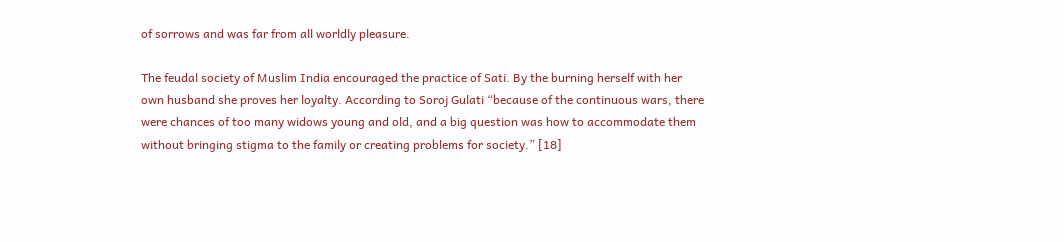of sorrows and was far from all worldly pleasure.

The feudal society of Muslim India encouraged the practice of Sati. By the burning herself with her own husband she proves her loyalty. According to Soroj Gulati “because of the continuous wars, there were chances of too many widows young and old, and a big question was how to accommodate them without bringing stigma to the family or creating problems for society.” [18]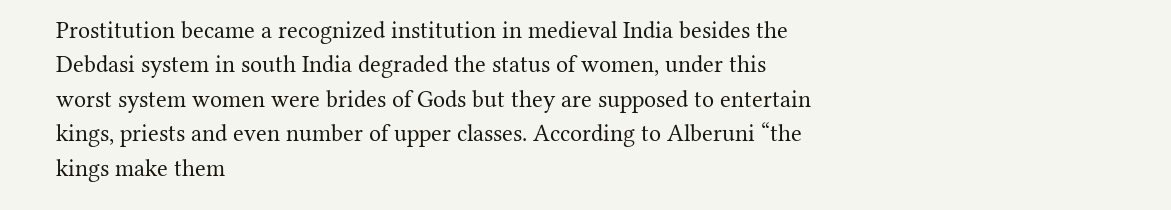Prostitution became a recognized institution in medieval India besides the Debdasi system in south India degraded the status of women, under this worst system women were brides of Gods but they are supposed to entertain kings, priests and even number of upper classes. According to Alberuni “the kings make them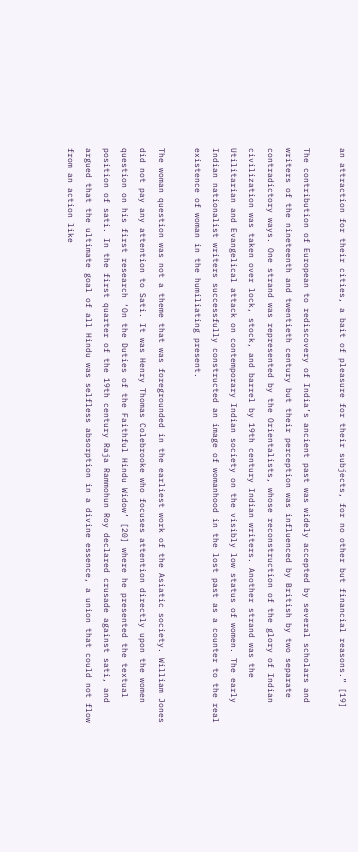an attraction for their cities, a bait of pleasure for their subjects, for no other but financial reasons.” [19]

The contribution of European to rediscovery of India’s ancient past was widely accepted by several scholars and writers of the nineteenth and twentieth century but their perception was influenced by British by two separate contradictory ways. One strand was represented by the Orientalists, whose reconstruction of the glory of Indian civilization was taken over lock, stock, and barrel by 19th century Indian writers. Another strand was the Utilitarian and Evangelical attack on contemporary Indian society on the visibly low status of women. The early Indian nationalist writers successfully constructed an image of womanhood in the lost past as a counter to the real existence of woman in the humiliating present.

The woman question was not a theme that was foregrounded in the earliest work of the Asiatic society. William Jones did not pay any attention to Sati. It was Henry Thomas Colebrooke who focuses attention directly upon the women question on his first research ‘On the Duties of the Faithful Hindu Widow’ [20] where he presented the textual position of sati. In the first quarter of the 19th century Raja Rammohun Roy declared crusade against sati, and argued that the ultimate goal of all Hindu was selfless absorption in a divine essence, a union that could not flow from an action like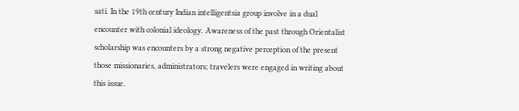sati. In the 19th century Indian intelligentsia group involve in a dual encounter with colonial ideology. Awareness of the past through Orientalist scholarship was encounters by a strong negative perception of the present those missionaries, administrators; travelers were engaged in writing about this issue.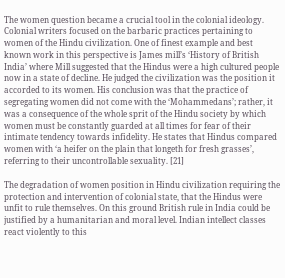The women question became a crucial tool in the colonial ideology. Colonial writers focused on the barbaric practices pertaining to women of the Hindu civilization. One of finest example and best known work in this perspective is James mill’s ‘History of British India’ where Mill suggested that the Hindus were a high cultured people now in a state of decline. He judged the civilization was the position it accorded to its women. His conclusion was that the practice of segregating women did not come with the ‘Mohammedans’; rather, it was a consequence of the whole sprit of the Hindu society by which women must be constantly guarded at all times for fear of their intimate tendency towards infidelity. He states that Hindus compared women with ‘a heifer on the plain that longeth for fresh grasses’, referring to their uncontrollable sexuality. [21]

The degradation of women position in Hindu civilization requiring the protection and intervention of colonial state, that the Hindus were unfit to rule themselves. On this ground British rule in India could be justified by a humanitarian and moral level. Indian intellect classes react violently to this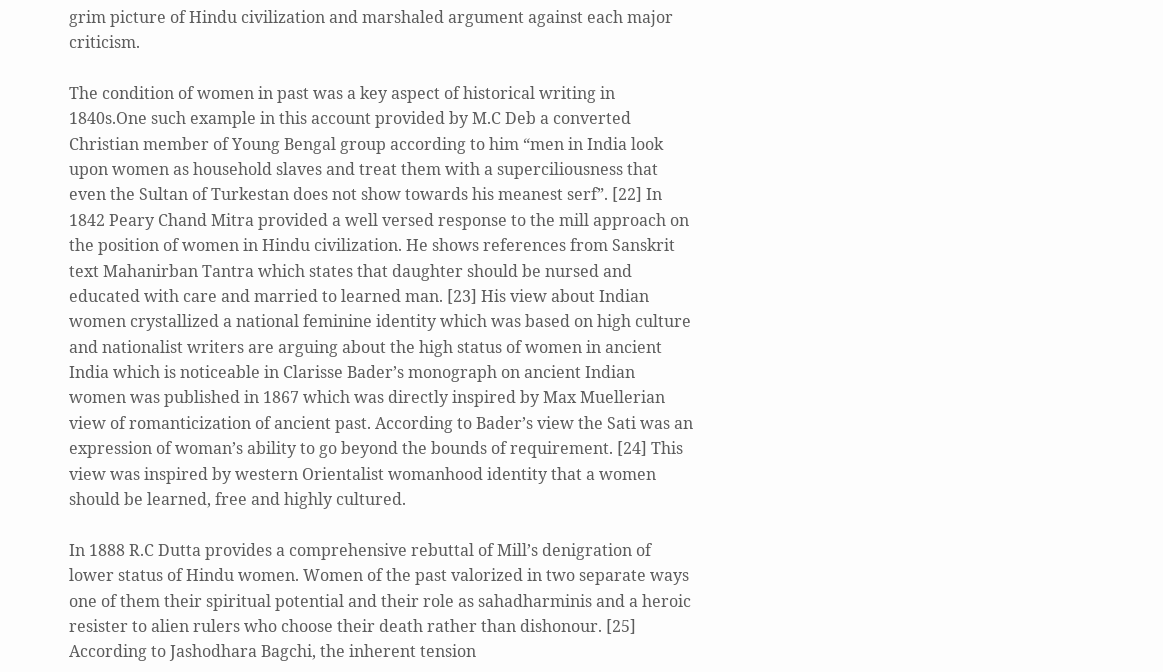grim picture of Hindu civilization and marshaled argument against each major criticism.

The condition of women in past was a key aspect of historical writing in 1840s.One such example in this account provided by M.C Deb a converted Christian member of Young Bengal group according to him “men in India look upon women as household slaves and treat them with a superciliousness that even the Sultan of Turkestan does not show towards his meanest serf”. [22] In 1842 Peary Chand Mitra provided a well versed response to the mill approach on the position of women in Hindu civilization. He shows references from Sanskrit text Mahanirban Tantra which states that daughter should be nursed and educated with care and married to learned man. [23] His view about Indian women crystallized a national feminine identity which was based on high culture and nationalist writers are arguing about the high status of women in ancient India which is noticeable in Clarisse Bader’s monograph on ancient Indian women was published in 1867 which was directly inspired by Max Muellerian view of romanticization of ancient past. According to Bader’s view the Sati was an expression of woman’s ability to go beyond the bounds of requirement. [24] This view was inspired by western Orientalist womanhood identity that a women should be learned, free and highly cultured.

In 1888 R.C Dutta provides a comprehensive rebuttal of Mill’s denigration of lower status of Hindu women. Women of the past valorized in two separate ways one of them their spiritual potential and their role as sahadharminis and a heroic resister to alien rulers who choose their death rather than dishonour. [25] According to Jashodhara Bagchi, the inherent tension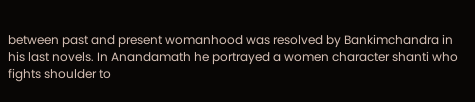between past and present womanhood was resolved by Bankimchandra in his last novels. In Anandamath he portrayed a women character shanti who fights shoulder to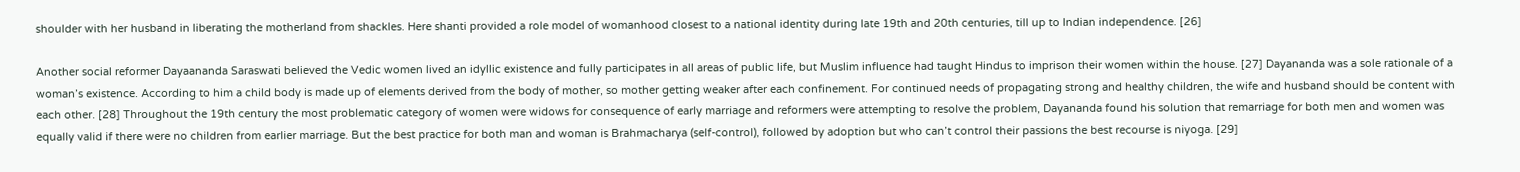shoulder with her husband in liberating the motherland from shackles. Here shanti provided a role model of womanhood closest to a national identity during late 19th and 20th centuries, till up to Indian independence. [26]

Another social reformer Dayaananda Saraswati believed the Vedic women lived an idyllic existence and fully participates in all areas of public life, but Muslim influence had taught Hindus to imprison their women within the house. [27] Dayananda was a sole rationale of a woman’s existence. According to him a child body is made up of elements derived from the body of mother, so mother getting weaker after each confinement. For continued needs of propagating strong and healthy children, the wife and husband should be content with each other. [28] Throughout the 19th century the most problematic category of women were widows for consequence of early marriage and reformers were attempting to resolve the problem, Dayananda found his solution that remarriage for both men and women was equally valid if there were no children from earlier marriage. But the best practice for both man and woman is Brahmacharya (self-control), followed by adoption but who can’t control their passions the best recourse is niyoga. [29]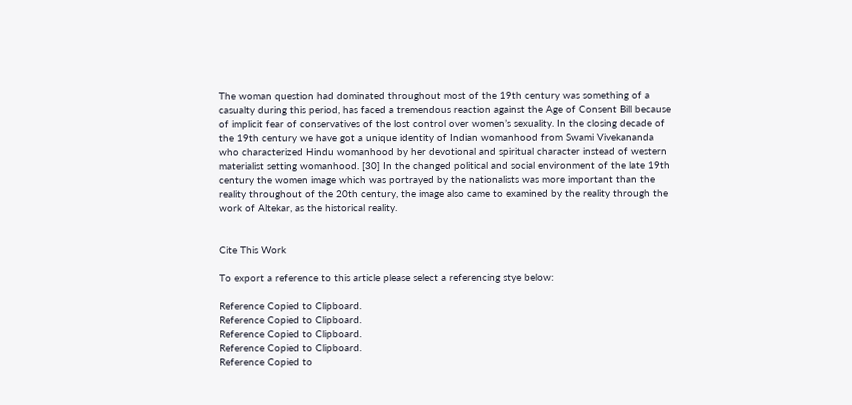The woman question had dominated throughout most of the 19th century was something of a casualty during this period, has faced a tremendous reaction against the Age of Consent Bill because of implicit fear of conservatives of the lost control over women’s sexuality. In the closing decade of the 19th century we have got a unique identity of Indian womanhood from Swami Vivekananda who characterized Hindu womanhood by her devotional and spiritual character instead of western materialist setting womanhood. [30] In the changed political and social environment of the late 19th century the women image which was portrayed by the nationalists was more important than the reality throughout of the 20th century, the image also came to examined by the reality through the work of Altekar, as the historical reality.


Cite This Work

To export a reference to this article please select a referencing stye below:

Reference Copied to Clipboard.
Reference Copied to Clipboard.
Reference Copied to Clipboard.
Reference Copied to Clipboard.
Reference Copied to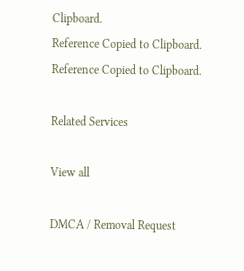Clipboard.
Reference Copied to Clipboard.
Reference Copied to Clipboard.

Related Services

View all

DMCA / Removal Request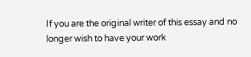If you are the original writer of this essay and no longer wish to have your work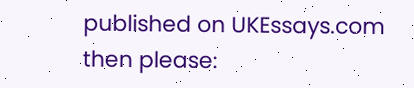published on UKEssays.com then please: